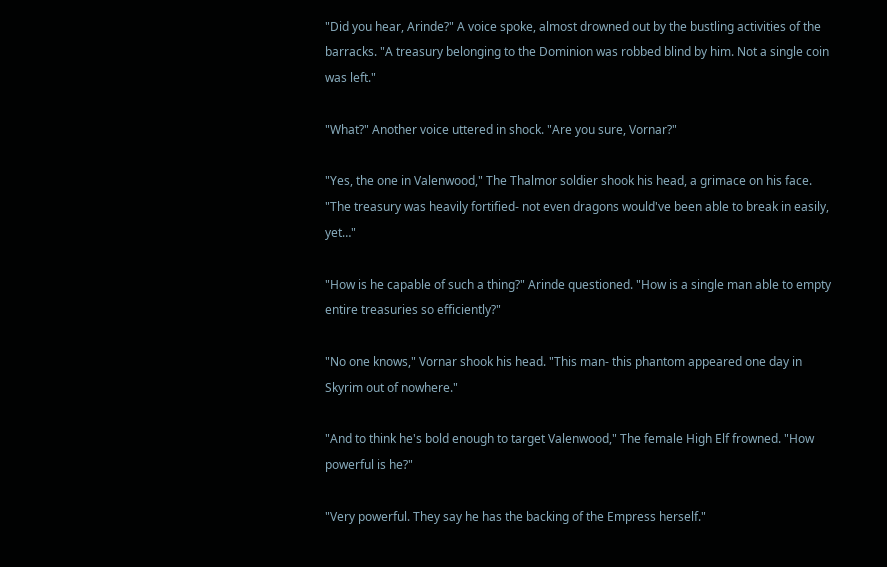"Did you hear, Arinde?" A voice spoke, almost drowned out by the bustling activities of the barracks. "A treasury belonging to the Dominion was robbed blind by him. Not a single coin was left."

"What?" Another voice uttered in shock. "Are you sure, Vornar?"

"Yes, the one in Valenwood," The Thalmor soldier shook his head, a grimace on his face. "The treasury was heavily fortified- not even dragons would've been able to break in easily, yet…"

"How is he capable of such a thing?" Arinde questioned. "How is a single man able to empty entire treasuries so efficiently?"

"No one knows," Vornar shook his head. "This man- this phantom appeared one day in Skyrim out of nowhere."

"And to think he's bold enough to target Valenwood," The female High Elf frowned. "How powerful is he?"

"Very powerful. They say he has the backing of the Empress herself."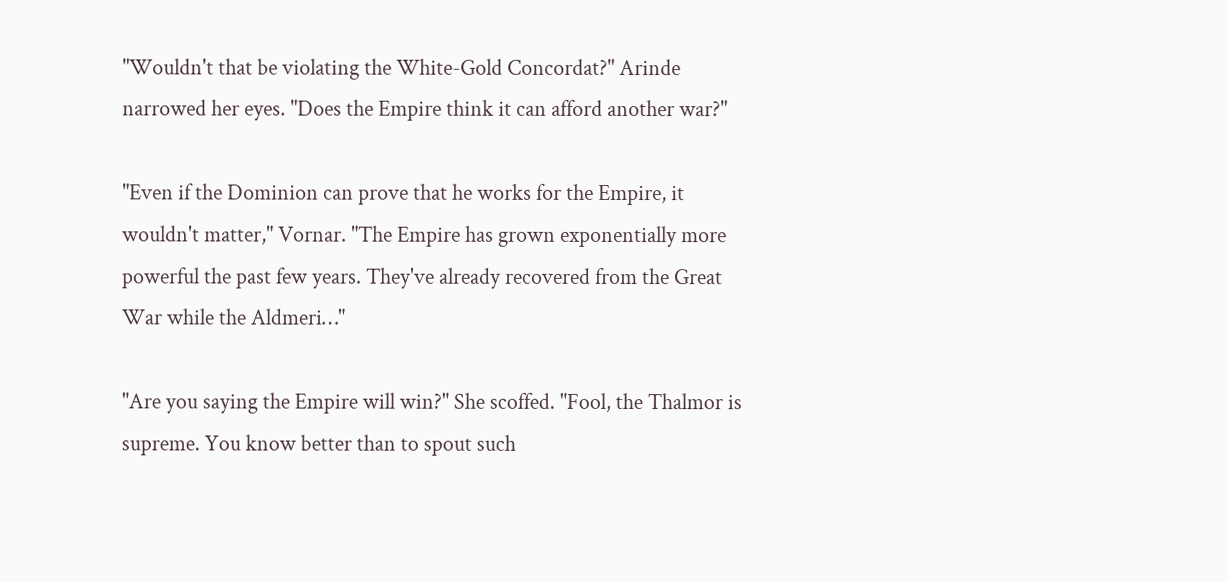"Wouldn't that be violating the White-Gold Concordat?" Arinde narrowed her eyes. "Does the Empire think it can afford another war?"

"Even if the Dominion can prove that he works for the Empire, it wouldn't matter," Vornar. "The Empire has grown exponentially more powerful the past few years. They've already recovered from the Great War while the Aldmeri…"

"Are you saying the Empire will win?" She scoffed. "Fool, the Thalmor is supreme. You know better than to spout such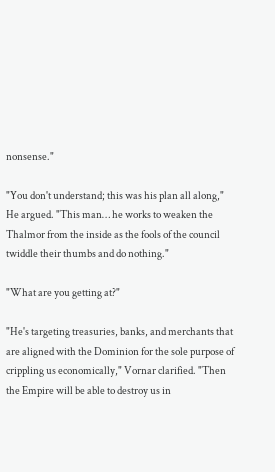nonsense."

"You don't understand; this was his plan all along," He argued. "This man… he works to weaken the Thalmor from the inside as the fools of the council twiddle their thumbs and do nothing."

"What are you getting at?"

"He's targeting treasuries, banks, and merchants that are aligned with the Dominion for the sole purpose of crippling us economically," Vornar clarified. "Then the Empire will be able to destroy us in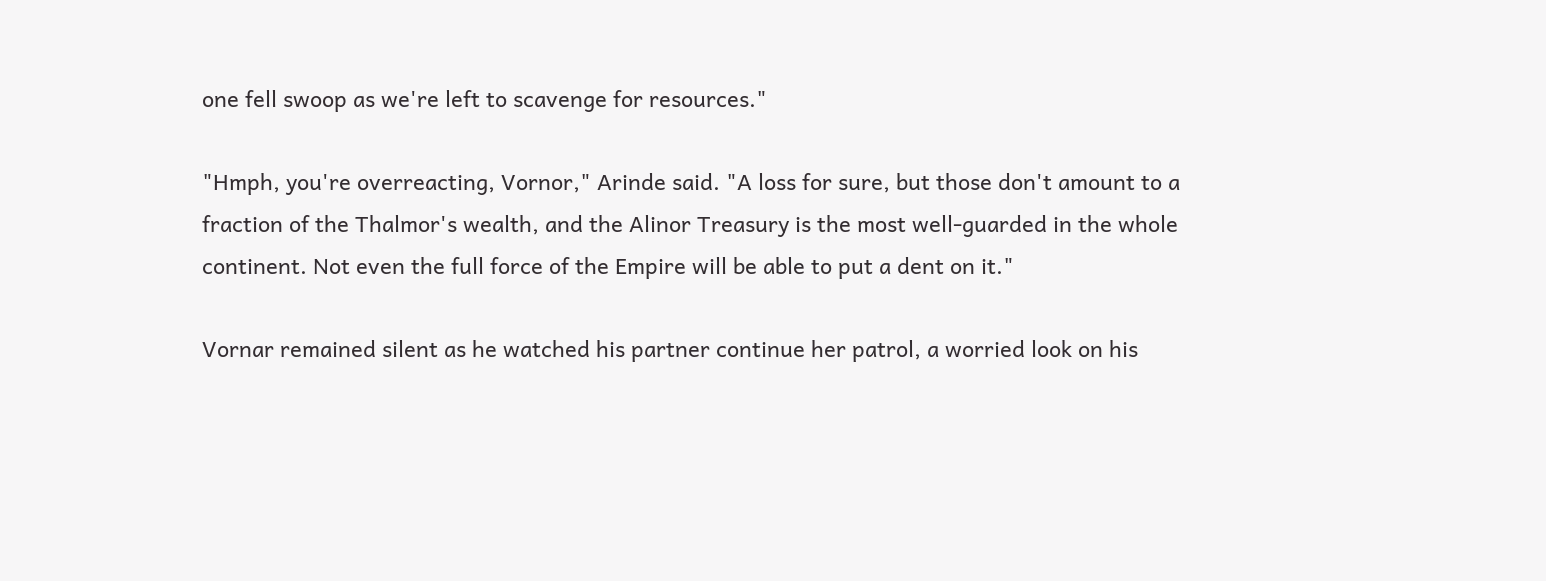one fell swoop as we're left to scavenge for resources."

"Hmph, you're overreacting, Vornor," Arinde said. "A loss for sure, but those don't amount to a fraction of the Thalmor's wealth, and the Alinor Treasury is the most well-guarded in the whole continent. Not even the full force of the Empire will be able to put a dent on it."

Vornar remained silent as he watched his partner continue her patrol, a worried look on his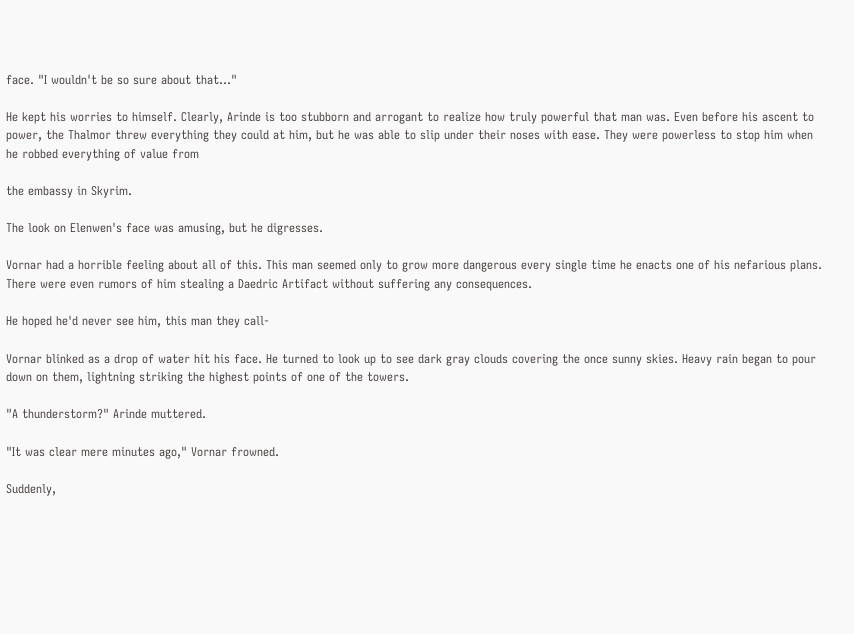face. "I wouldn't be so sure about that…"

He kept his worries to himself. Clearly, Arinde is too stubborn and arrogant to realize how truly powerful that man was. Even before his ascent to power, the Thalmor threw everything they could at him, but he was able to slip under their noses with ease. They were powerless to stop him when he robbed everything of value from

the embassy in Skyrim.

The look on Elenwen's face was amusing, but he digresses.

Vornar had a horrible feeling about all of this. This man seemed only to grow more dangerous every single time he enacts one of his nefarious plans. There were even rumors of him stealing a Daedric Artifact without suffering any consequences.

He hoped he'd never see him, this man they call-

Vornar blinked as a drop of water hit his face. He turned to look up to see dark gray clouds covering the once sunny skies. Heavy rain began to pour down on them, lightning striking the highest points of one of the towers.

"A thunderstorm?" Arinde muttered.

"It was clear mere minutes ago," Vornar frowned.

Suddenly,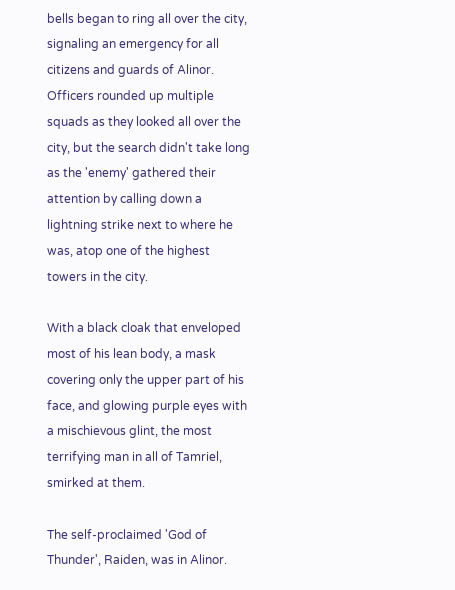bells began to ring all over the city, signaling an emergency for all citizens and guards of Alinor. Officers rounded up multiple squads as they looked all over the city, but the search didn't take long as the 'enemy' gathered their attention by calling down a lightning strike next to where he was, atop one of the highest towers in the city.

With a black cloak that enveloped most of his lean body, a mask covering only the upper part of his face, and glowing purple eyes with a mischievous glint, the most terrifying man in all of Tamriel, smirked at them.

The self-proclaimed 'God of Thunder', Raiden, was in Alinor.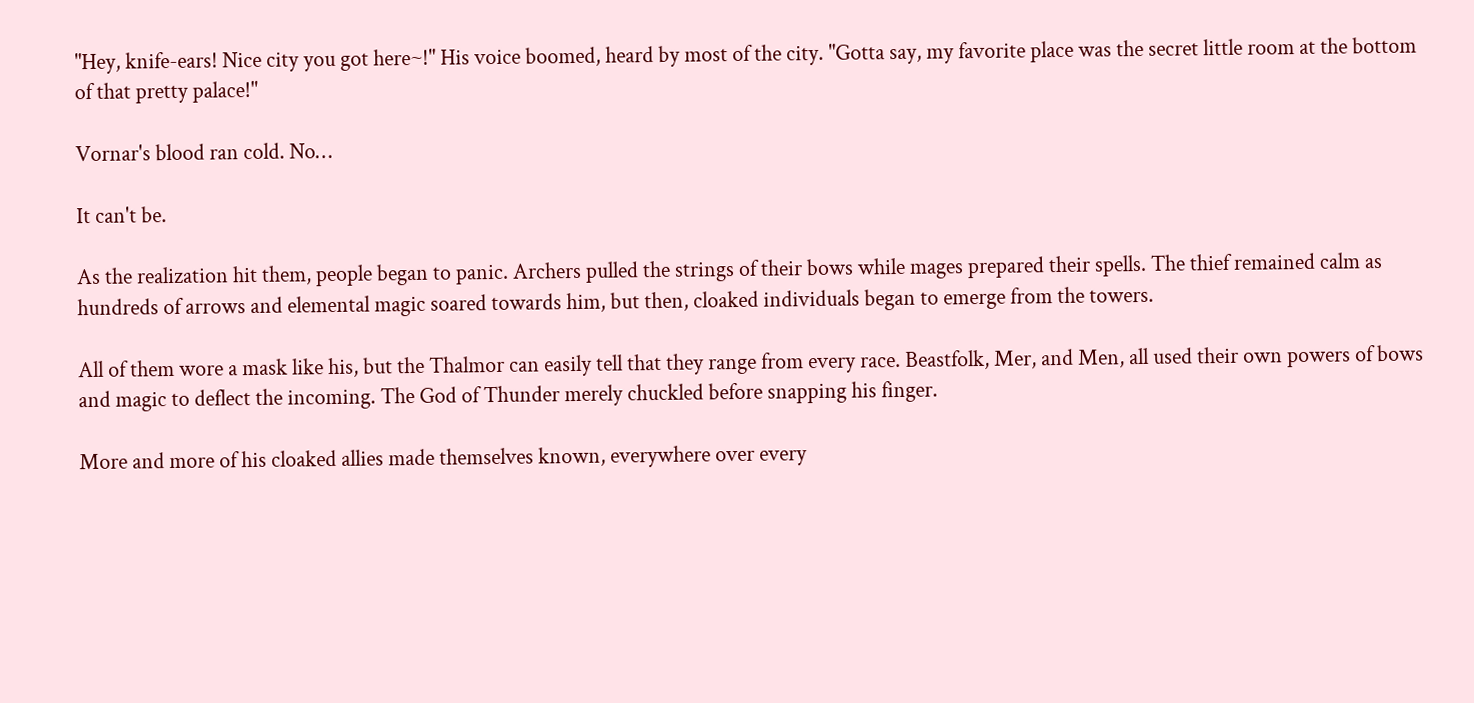"Hey, knife-ears! Nice city you got here~!" His voice boomed, heard by most of the city. "Gotta say, my favorite place was the secret little room at the bottom of that pretty palace!"

Vornar's blood ran cold. No…

It can't be.

As the realization hit them, people began to panic. Archers pulled the strings of their bows while mages prepared their spells. The thief remained calm as hundreds of arrows and elemental magic soared towards him, but then, cloaked individuals began to emerge from the towers.

All of them wore a mask like his, but the Thalmor can easily tell that they range from every race. Beastfolk, Mer, and Men, all used their own powers of bows and magic to deflect the incoming. The God of Thunder merely chuckled before snapping his finger.

More and more of his cloaked allies made themselves known, everywhere over every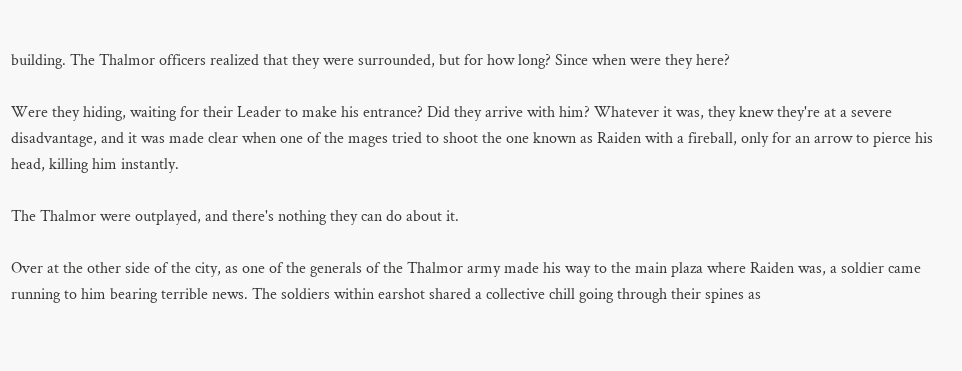building. The Thalmor officers realized that they were surrounded, but for how long? Since when were they here?

Were they hiding, waiting for their Leader to make his entrance? Did they arrive with him? Whatever it was, they knew they're at a severe disadvantage, and it was made clear when one of the mages tried to shoot the one known as Raiden with a fireball, only for an arrow to pierce his head, killing him instantly.

The Thalmor were outplayed, and there's nothing they can do about it.

Over at the other side of the city, as one of the generals of the Thalmor army made his way to the main plaza where Raiden was, a soldier came running to him bearing terrible news. The soldiers within earshot shared a collective chill going through their spines as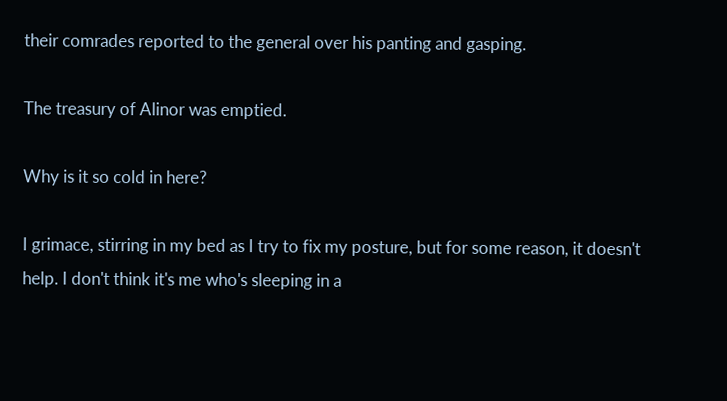their comrades reported to the general over his panting and gasping.

The treasury of Alinor was emptied.

Why is it so cold in here?

I grimace, stirring in my bed as I try to fix my posture, but for some reason, it doesn't help. I don't think it's me who's sleeping in a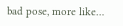bad pose, more like…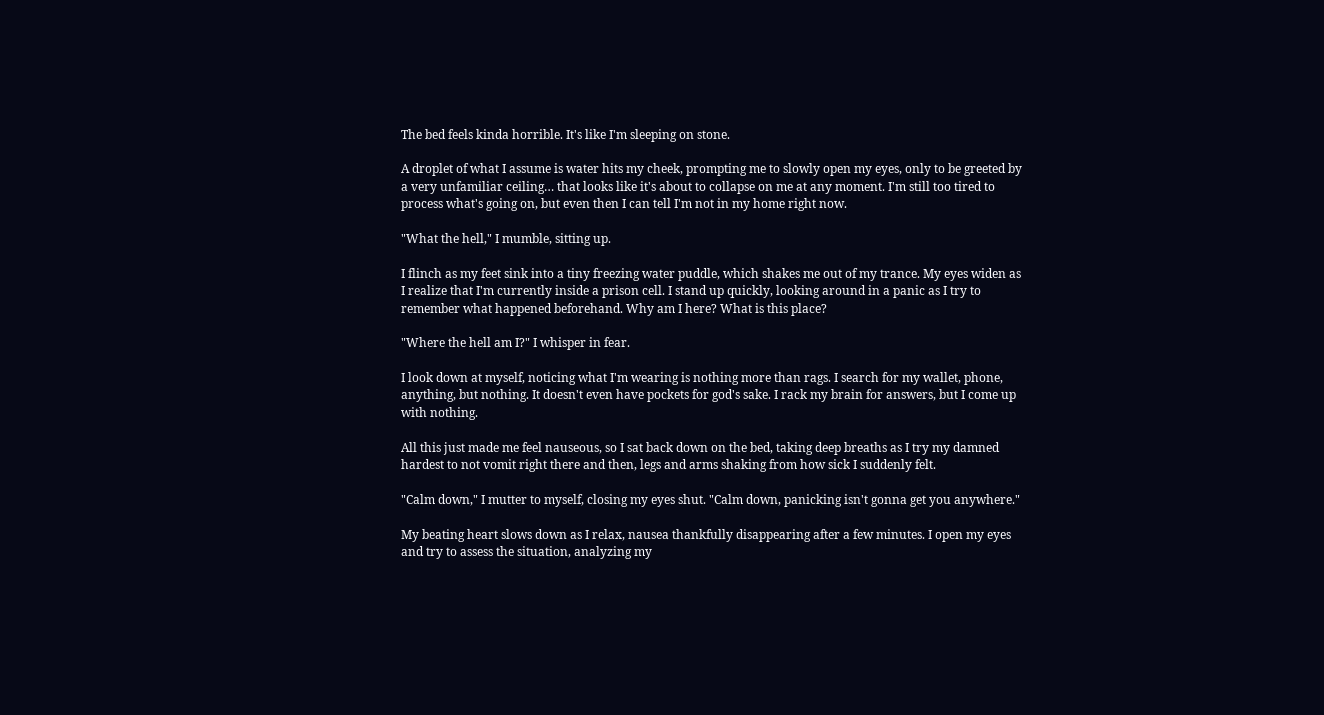The bed feels kinda horrible. It's like I'm sleeping on stone.

A droplet of what I assume is water hits my cheek, prompting me to slowly open my eyes, only to be greeted by a very unfamiliar ceiling… that looks like it's about to collapse on me at any moment. I'm still too tired to process what's going on, but even then I can tell I'm not in my home right now.

"What the hell," I mumble, sitting up.

I flinch as my feet sink into a tiny freezing water puddle, which shakes me out of my trance. My eyes widen as I realize that I'm currently inside a prison cell. I stand up quickly, looking around in a panic as I try to remember what happened beforehand. Why am I here? What is this place?

"Where the hell am I?" I whisper in fear.

I look down at myself, noticing what I'm wearing is nothing more than rags. I search for my wallet, phone, anything, but nothing. It doesn't even have pockets for god's sake. I rack my brain for answers, but I come up with nothing.

All this just made me feel nauseous, so I sat back down on the bed, taking deep breaths as I try my damned hardest to not vomit right there and then, legs and arms shaking from how sick I suddenly felt.

"Calm down," I mutter to myself, closing my eyes shut. "Calm down, panicking isn't gonna get you anywhere."

My beating heart slows down as I relax, nausea thankfully disappearing after a few minutes. I open my eyes and try to assess the situation, analyzing my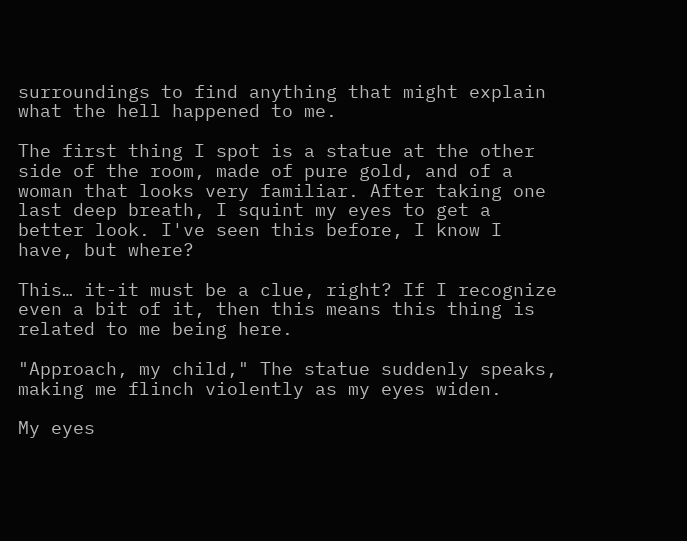surroundings to find anything that might explain what the hell happened to me.

The first thing I spot is a statue at the other side of the room, made of pure gold, and of a woman that looks very familiar. After taking one last deep breath, I squint my eyes to get a better look. I've seen this before, I know I have, but where?

This… it-it must be a clue, right? If I recognize even a bit of it, then this means this thing is related to me being here.

"Approach, my child," The statue suddenly speaks, making me flinch violently as my eyes widen.

My eyes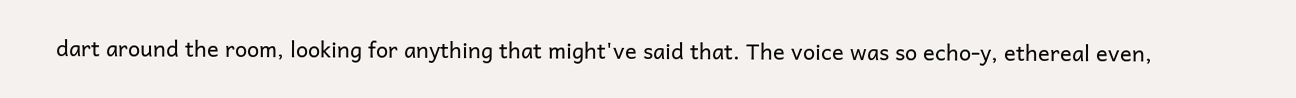dart around the room, looking for anything that might've said that. The voice was so echo-y, ethereal even,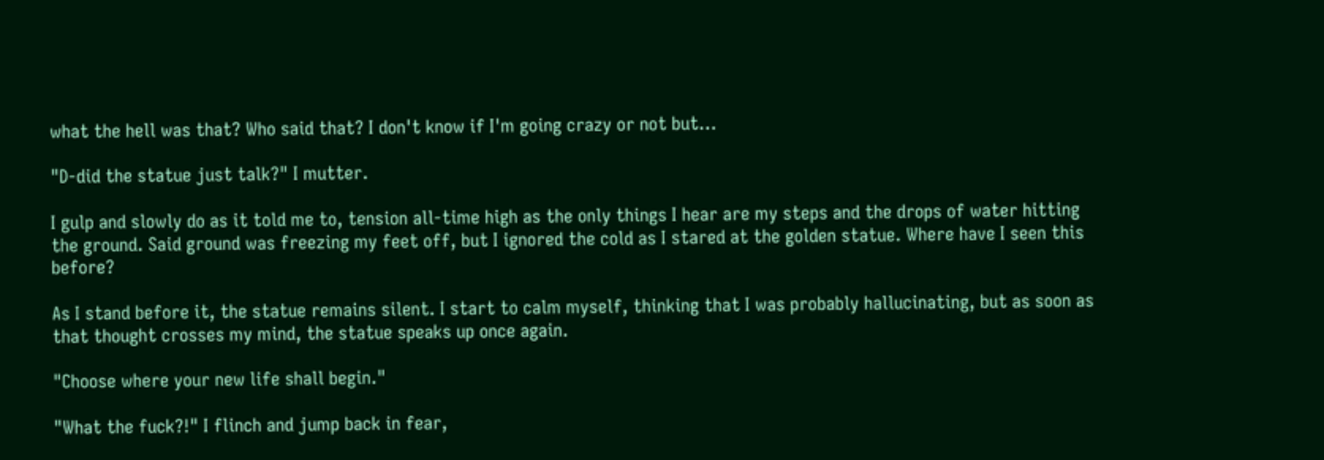what the hell was that? Who said that? I don't know if I'm going crazy or not but…

"D-did the statue just talk?" I mutter.

I gulp and slowly do as it told me to, tension all-time high as the only things I hear are my steps and the drops of water hitting the ground. Said ground was freezing my feet off, but I ignored the cold as I stared at the golden statue. Where have I seen this before?

As I stand before it, the statue remains silent. I start to calm myself, thinking that I was probably hallucinating, but as soon as that thought crosses my mind, the statue speaks up once again.

"Choose where your new life shall begin."

"What the fuck?!" I flinch and jump back in fear,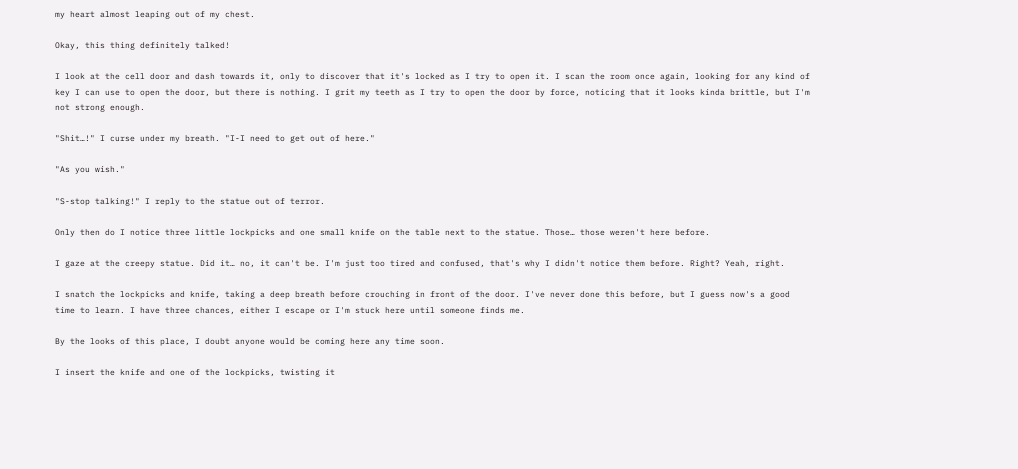my heart almost leaping out of my chest.

Okay, this thing definitely talked!

I look at the cell door and dash towards it, only to discover that it's locked as I try to open it. I scan the room once again, looking for any kind of key I can use to open the door, but there is nothing. I grit my teeth as I try to open the door by force, noticing that it looks kinda brittle, but I'm not strong enough.

"Shit…!" I curse under my breath. "I-I need to get out of here."

"As you wish."

"S-stop talking!" I reply to the statue out of terror.

Only then do I notice three little lockpicks and one small knife on the table next to the statue. Those… those weren't here before.

I gaze at the creepy statue. Did it… no, it can't be. I'm just too tired and confused, that's why I didn't notice them before. Right? Yeah, right.

I snatch the lockpicks and knife, taking a deep breath before crouching in front of the door. I've never done this before, but I guess now's a good time to learn. I have three chances, either I escape or I'm stuck here until someone finds me.

By the looks of this place, I doubt anyone would be coming here any time soon.

I insert the knife and one of the lockpicks, twisting it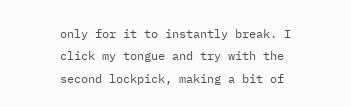only for it to instantly break. I click my tongue and try with the second lockpick, making a bit of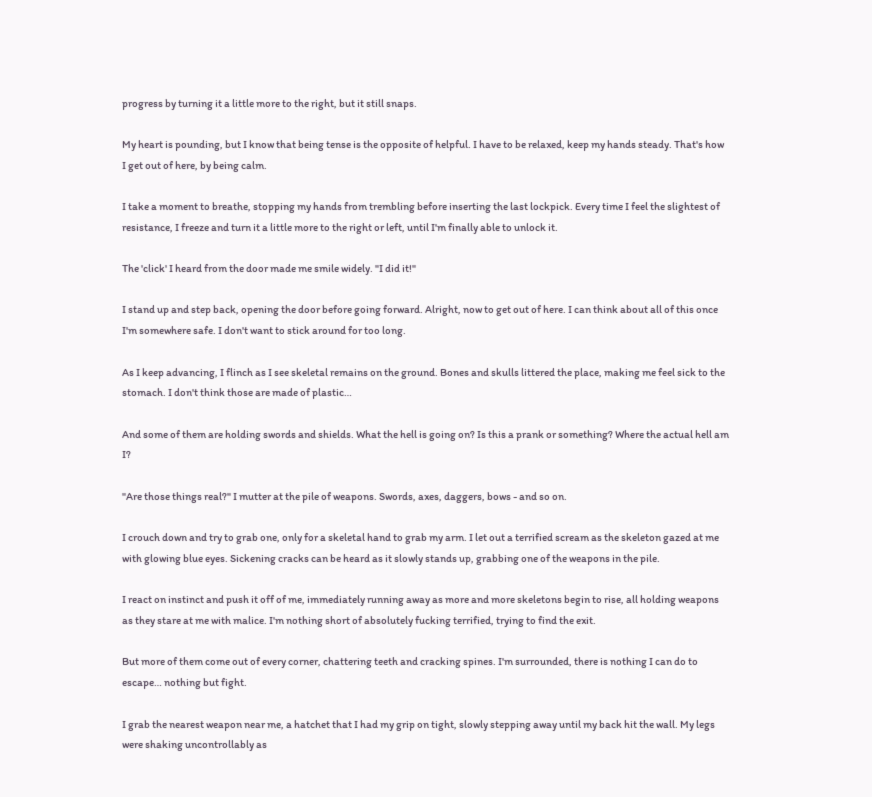progress by turning it a little more to the right, but it still snaps.

My heart is pounding, but I know that being tense is the opposite of helpful. I have to be relaxed, keep my hands steady. That's how I get out of here, by being calm.

I take a moment to breathe, stopping my hands from trembling before inserting the last lockpick. Every time I feel the slightest of resistance, I freeze and turn it a little more to the right or left, until I'm finally able to unlock it.

The 'click' I heard from the door made me smile widely. "I did it!"

I stand up and step back, opening the door before going forward. Alright, now to get out of here. I can think about all of this once I'm somewhere safe. I don't want to stick around for too long.

As I keep advancing, I flinch as I see skeletal remains on the ground. Bones and skulls littered the place, making me feel sick to the stomach. I don't think those are made of plastic…

And some of them are holding swords and shields. What the hell is going on? Is this a prank or something? Where the actual hell am I?

"Are those things real?" I mutter at the pile of weapons. Swords, axes, daggers, bows - and so on.

I crouch down and try to grab one, only for a skeletal hand to grab my arm. I let out a terrified scream as the skeleton gazed at me with glowing blue eyes. Sickening cracks can be heard as it slowly stands up, grabbing one of the weapons in the pile.

I react on instinct and push it off of me, immediately running away as more and more skeletons begin to rise, all holding weapons as they stare at me with malice. I'm nothing short of absolutely fucking terrified, trying to find the exit.

But more of them come out of every corner, chattering teeth and cracking spines. I'm surrounded, there is nothing I can do to escape… nothing but fight.

I grab the nearest weapon near me, a hatchet that I had my grip on tight, slowly stepping away until my back hit the wall. My legs were shaking uncontrollably as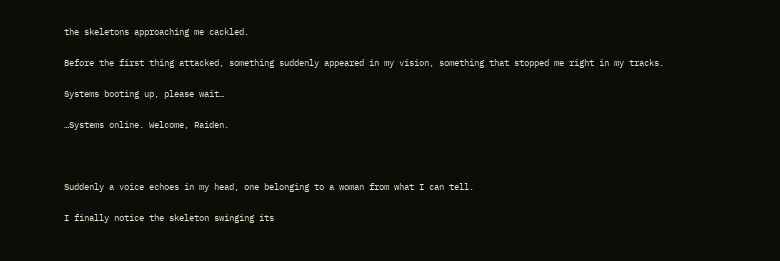the skeletons approaching me cackled.

Before the first thing attacked, something suddenly appeared in my vision, something that stopped me right in my tracks.

Systems booting up, please wait…

…Systems online. Welcome, Raiden.



Suddenly a voice echoes in my head, one belonging to a woman from what I can tell.

I finally notice the skeleton swinging its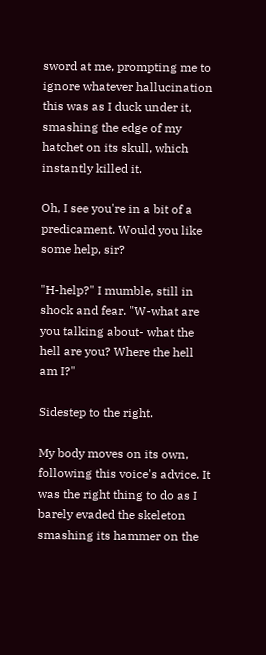sword at me, prompting me to ignore whatever hallucination this was as I duck under it, smashing the edge of my hatchet on its skull, which instantly killed it.

Oh, I see you're in a bit of a predicament. Would you like some help, sir?

"H-help?" I mumble, still in shock and fear. "W-what are you talking about- what the hell are you? Where the hell am I?"

Sidestep to the right.

My body moves on its own, following this voice's advice. It was the right thing to do as I barely evaded the skeleton smashing its hammer on the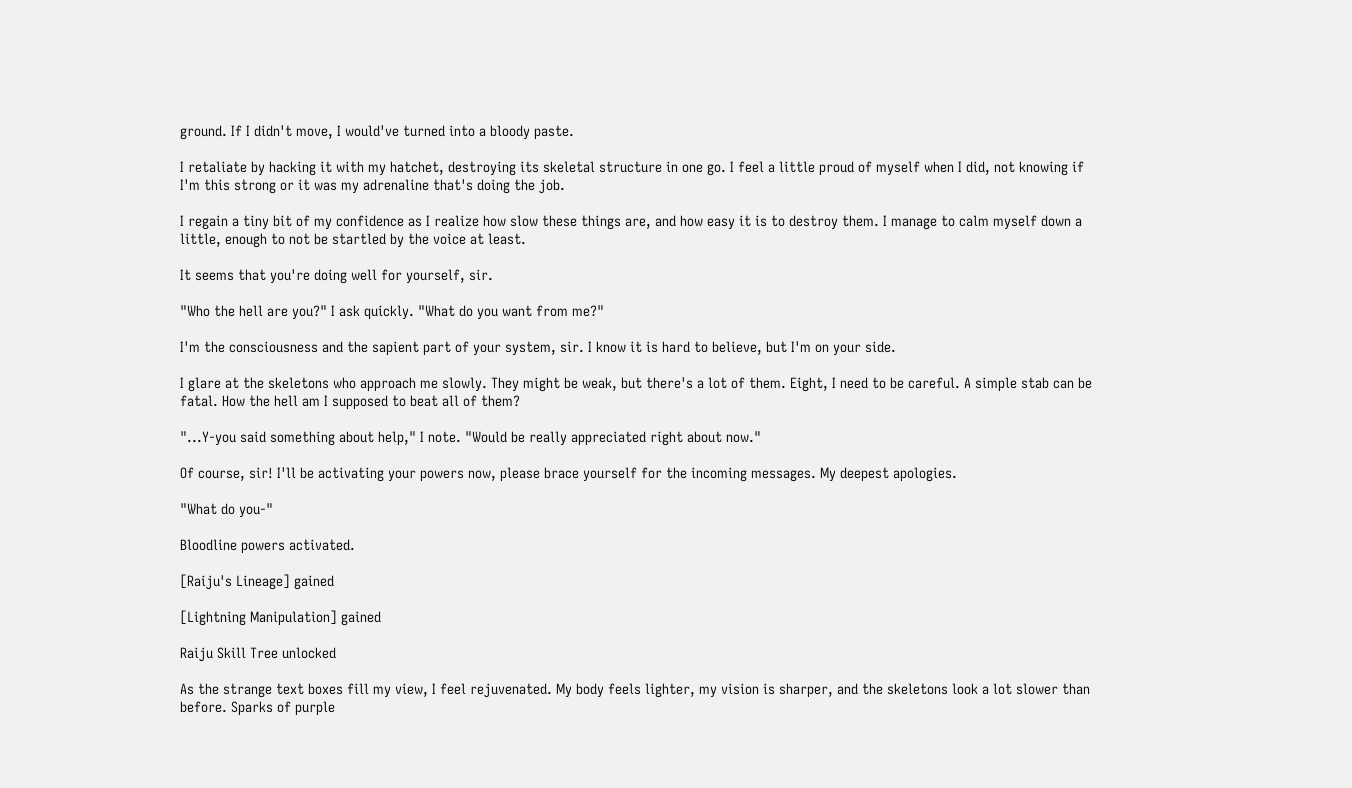ground. If I didn't move, I would've turned into a bloody paste.

I retaliate by hacking it with my hatchet, destroying its skeletal structure in one go. I feel a little proud of myself when I did, not knowing if I'm this strong or it was my adrenaline that's doing the job.

I regain a tiny bit of my confidence as I realize how slow these things are, and how easy it is to destroy them. I manage to calm myself down a little, enough to not be startled by the voice at least.

It seems that you're doing well for yourself, sir.

"Who the hell are you?" I ask quickly. "What do you want from me?"

I'm the consciousness and the sapient part of your system, sir. I know it is hard to believe, but I'm on your side.

I glare at the skeletons who approach me slowly. They might be weak, but there's a lot of them. Eight, I need to be careful. A simple stab can be fatal. How the hell am I supposed to beat all of them?

"...Y-you said something about help," I note. "Would be really appreciated right about now."

Of course, sir! I'll be activating your powers now, please brace yourself for the incoming messages. My deepest apologies.

"What do you-"

Bloodline powers activated.

[Raiju's Lineage] gained

[Lightning Manipulation] gained

Raiju Skill Tree unlocked

As the strange text boxes fill my view, I feel rejuvenated. My body feels lighter, my vision is sharper, and the skeletons look a lot slower than before. Sparks of purple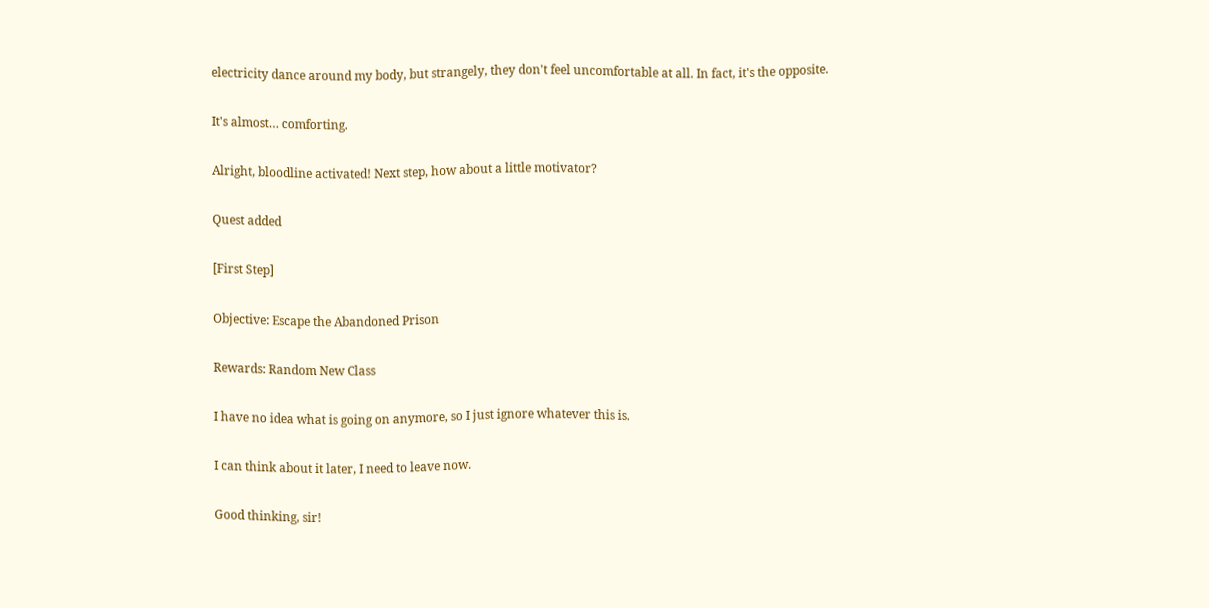electricity dance around my body, but strangely, they don't feel uncomfortable at all. In fact, it's the opposite.

It's almost… comforting.

Alright, bloodline activated! Next step, how about a little motivator?

Quest added

[First Step]

Objective: Escape the Abandoned Prison

Rewards: Random New Class

I have no idea what is going on anymore, so I just ignore whatever this is.

I can think about it later, I need to leave now.

Good thinking, sir!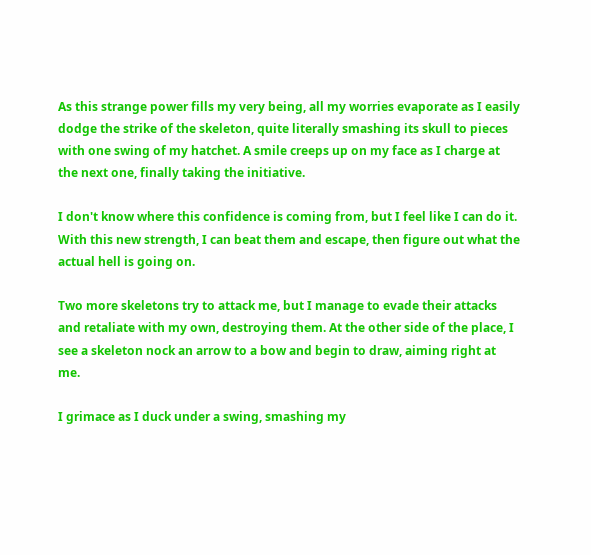As this strange power fills my very being, all my worries evaporate as I easily dodge the strike of the skeleton, quite literally smashing its skull to pieces with one swing of my hatchet. A smile creeps up on my face as I charge at the next one, finally taking the initiative.

I don't know where this confidence is coming from, but I feel like I can do it. With this new strength, I can beat them and escape, then figure out what the actual hell is going on.

Two more skeletons try to attack me, but I manage to evade their attacks and retaliate with my own, destroying them. At the other side of the place, I see a skeleton nock an arrow to a bow and begin to draw, aiming right at me.

I grimace as I duck under a swing, smashing my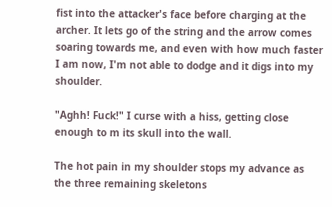fist into the attacker's face before charging at the archer. It lets go of the string and the arrow comes soaring towards me, and even with how much faster I am now, I'm not able to dodge and it digs into my shoulder.

"Aghh! Fuck!" I curse with a hiss, getting close enough to m its skull into the wall.

The hot pain in my shoulder stops my advance as the three remaining skeletons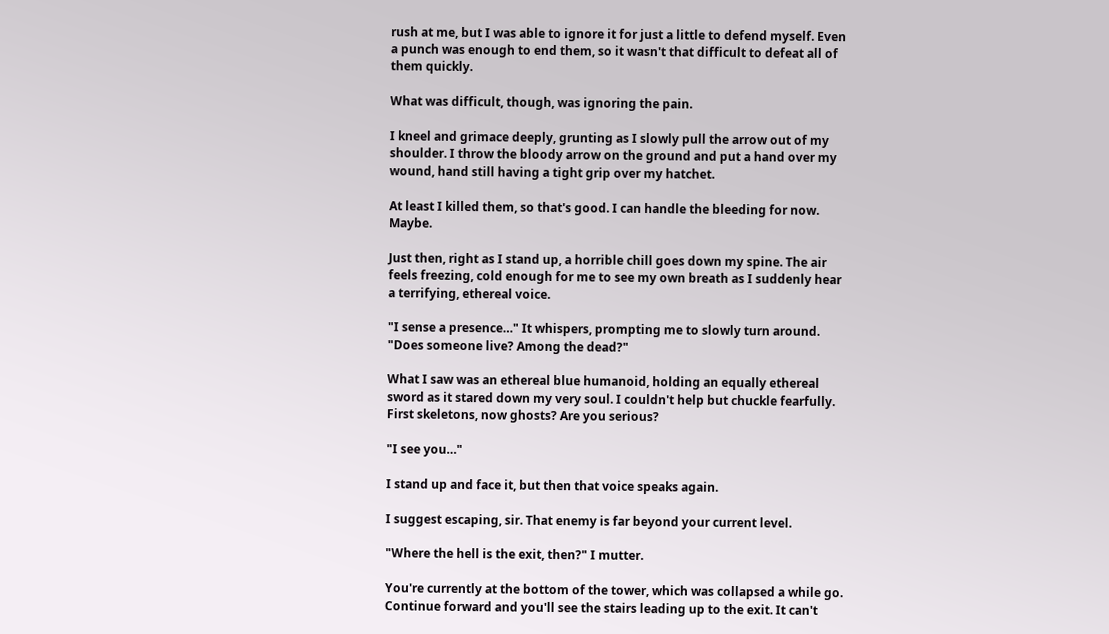rush at me, but I was able to ignore it for just a little to defend myself. Even a punch was enough to end them, so it wasn't that difficult to defeat all of them quickly.

What was difficult, though, was ignoring the pain.

I kneel and grimace deeply, grunting as I slowly pull the arrow out of my shoulder. I throw the bloody arrow on the ground and put a hand over my wound, hand still having a tight grip over my hatchet.

At least I killed them, so that's good. I can handle the bleeding for now. Maybe.

Just then, right as I stand up, a horrible chill goes down my spine. The air feels freezing, cold enough for me to see my own breath as I suddenly hear a terrifying, ethereal voice.

"I sense a presence…" It whispers, prompting me to slowly turn around. "Does someone live? Among the dead?"

What I saw was an ethereal blue humanoid, holding an equally ethereal sword as it stared down my very soul. I couldn't help but chuckle fearfully. First skeletons, now ghosts? Are you serious?

"I see you…"

I stand up and face it, but then that voice speaks again.

I suggest escaping, sir. That enemy is far beyond your current level.

"Where the hell is the exit, then?" I mutter.

You're currently at the bottom of the tower, which was collapsed a while go. Continue forward and you'll see the stairs leading up to the exit. It can't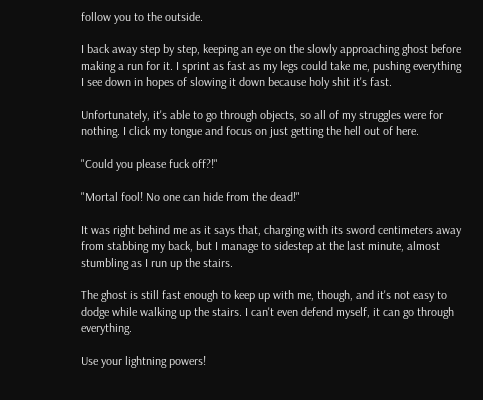follow you to the outside.

I back away step by step, keeping an eye on the slowly approaching ghost before making a run for it. I sprint as fast as my legs could take me, pushing everything I see down in hopes of slowing it down because holy shit it's fast.

Unfortunately, it's able to go through objects, so all of my struggles were for nothing. I click my tongue and focus on just getting the hell out of here.

"Could you please fuck off?!"

"Mortal fool! No one can hide from the dead!"

It was right behind me as it says that, charging with its sword centimeters away from stabbing my back, but I manage to sidestep at the last minute, almost stumbling as I run up the stairs.

The ghost is still fast enough to keep up with me, though, and it's not easy to dodge while walking up the stairs. I can't even defend myself, it can go through everything.

Use your lightning powers!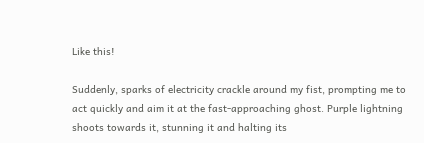Like this!

Suddenly, sparks of electricity crackle around my fist, prompting me to act quickly and aim it at the fast-approaching ghost. Purple lightning shoots towards it, stunning it and halting its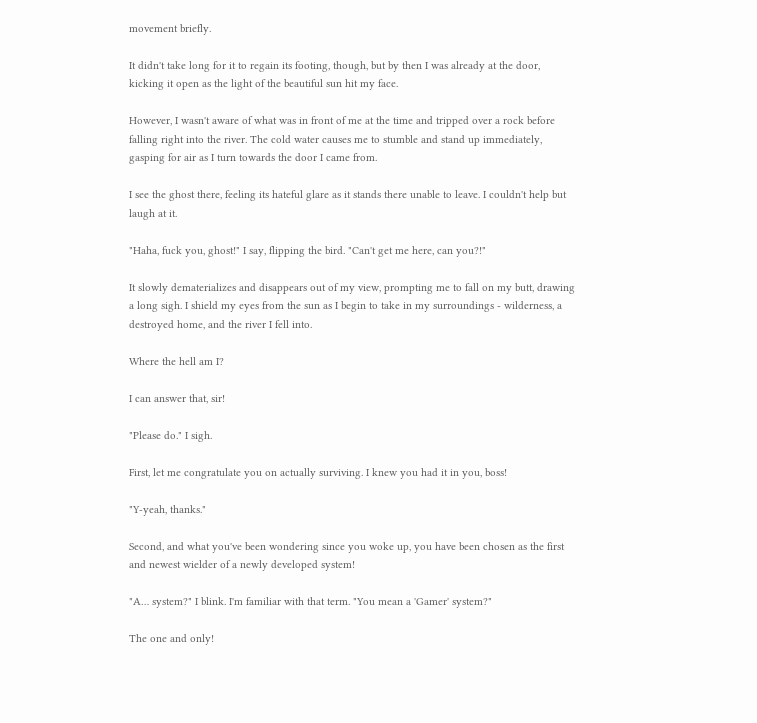movement briefly.

It didn't take long for it to regain its footing, though, but by then I was already at the door, kicking it open as the light of the beautiful sun hit my face.

However, I wasn't aware of what was in front of me at the time and tripped over a rock before falling right into the river. The cold water causes me to stumble and stand up immediately, gasping for air as I turn towards the door I came from.

I see the ghost there, feeling its hateful glare as it stands there unable to leave. I couldn't help but laugh at it.

"Haha, fuck you, ghost!" I say, flipping the bird. "Can't get me here, can you?!"

It slowly dematerializes and disappears out of my view, prompting me to fall on my butt, drawing a long sigh. I shield my eyes from the sun as I begin to take in my surroundings - wilderness, a destroyed home, and the river I fell into.

Where the hell am I?

I can answer that, sir!

"Please do." I sigh.

First, let me congratulate you on actually surviving. I knew you had it in you, boss!

"Y-yeah, thanks."

Second, and what you've been wondering since you woke up, you have been chosen as the first and newest wielder of a newly developed system!

"A… system?" I blink. I'm familiar with that term. "You mean a 'Gamer' system?"

The one and only!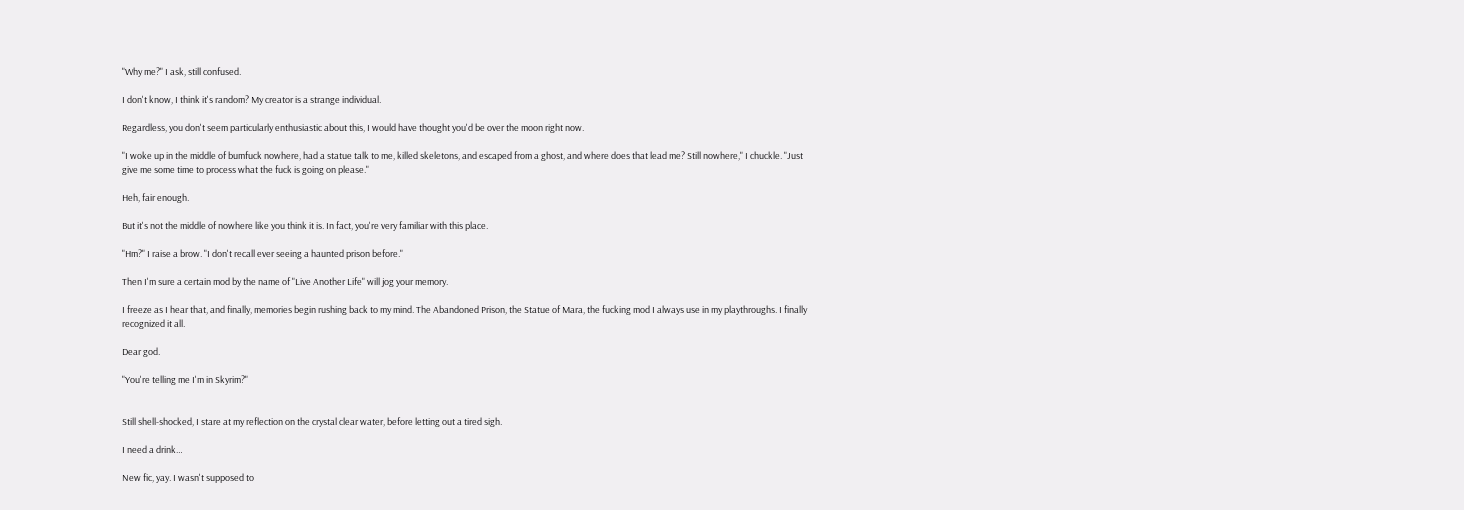"Why me?" I ask, still confused.

I don't know, I think it's random? My creator is a strange individual.

Regardless, you don't seem particularly enthusiastic about this, I would have thought you'd be over the moon right now.

"I woke up in the middle of bumfuck nowhere, had a statue talk to me, killed skeletons, and escaped from a ghost, and where does that lead me? Still nowhere," I chuckle. "Just give me some time to process what the fuck is going on please."

Heh, fair enough.

But it's not the middle of nowhere like you think it is. In fact, you're very familiar with this place.

"Hm?" I raise a brow. "I don't recall ever seeing a haunted prison before."

Then I'm sure a certain mod by the name of "Live Another Life" will jog your memory.

I freeze as I hear that, and finally, memories begin rushing back to my mind. The Abandoned Prison, the Statue of Mara, the fucking mod I always use in my playthroughs. I finally recognized it all.

Dear god.

"You're telling me I'm in Skyrim?"


Still shell-shocked, I stare at my reflection on the crystal clear water, before letting out a tired sigh.

I need a drink…

New fic, yay. I wasn't supposed to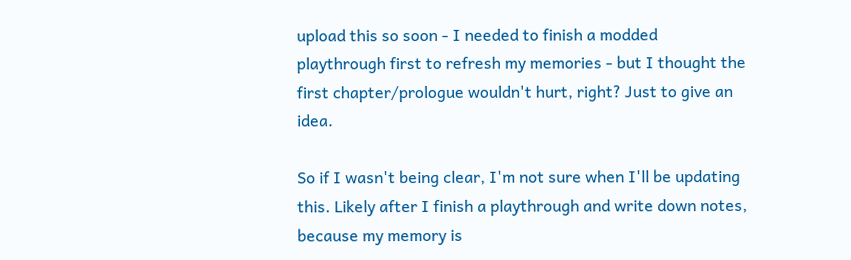upload this so soon - I needed to finish a modded playthrough first to refresh my memories - but I thought the first chapter/prologue wouldn't hurt, right? Just to give an idea.

So if I wasn't being clear, I'm not sure when I'll be updating this. Likely after I finish a playthrough and write down notes, because my memory is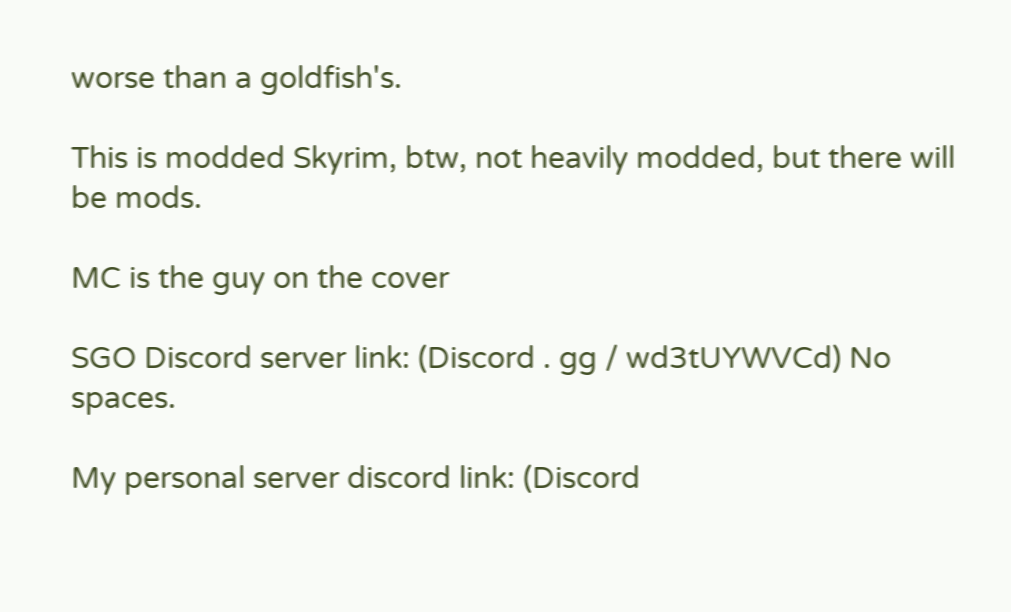worse than a goldfish's.

This is modded Skyrim, btw, not heavily modded, but there will be mods.

MC is the guy on the cover

SGO Discord server link: (Discord . gg / wd3tUYWVCd) No spaces.

My personal server discord link: (Discord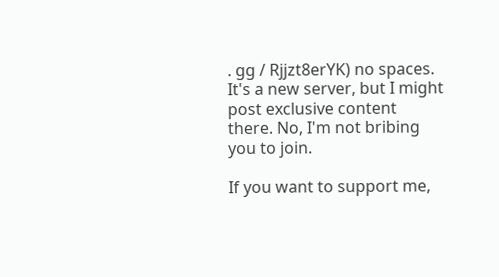. gg / Rjjzt8erYK) no spaces. It's a new server, but I might post exclusive content there. No, I'm not bribing you to join.

If you want to support me,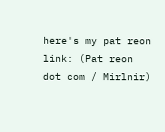here's my pat reon link: (Pat reon dot com / Mirlnir)